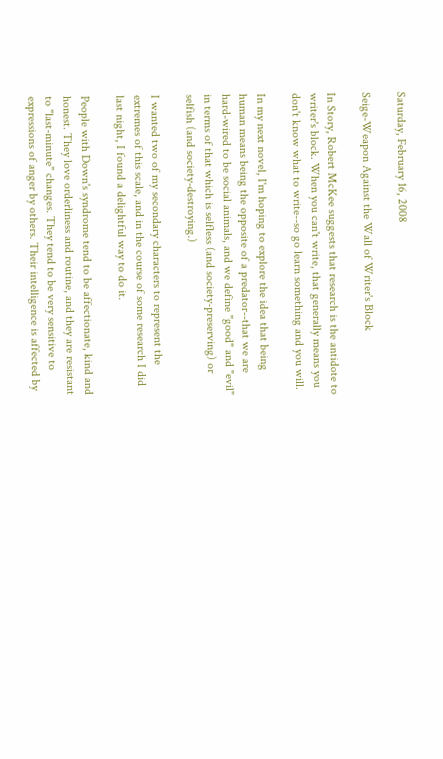Saturday, February 16, 2008

Seige-Weapon Against the Wall of Writer's Block

In Story, Robert McKee suggests that research is the antidote to writer's block. When you can't write, that generally means you don't know what to write--so go learn something and you will.

In my next novel, I'm hoping to explore the idea that being human means being the opposite of a predator--that we are hard-wired to be social animals, and we define "good" and "evil" in terms of that which is selfless (and society-preserving) or selfish (and society-destroying.)

I wanted two of my secondary characters to represent the extremes of this scale, and in the course of some research I did last night, I found a delightful way to do it.

People with Down's syndrome tend to be affectionate, kind and honest. They love orderliness and routine, and they are resistant to "last-minute" changes. They tend to be very sensitive to expressions of anger by others. Their intelligence is affected by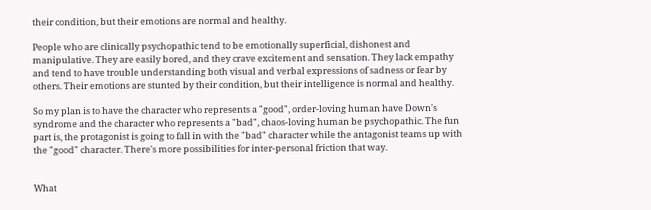their condition, but their emotions are normal and healthy.

People who are clinically psychopathic tend to be emotionally superficial, dishonest and manipulative. They are easily bored, and they crave excitement and sensation. They lack empathy and tend to have trouble understanding both visual and verbal expressions of sadness or fear by others. Their emotions are stunted by their condition, but their intelligence is normal and healthy.

So my plan is to have the character who represents a "good", order-loving human have Down's syndrome and the character who represents a "bad", chaos-loving human be psychopathic. The fun part is, the protagonist is going to fall in with the "bad" character while the antagonist teams up with the "good" character. There's more possibilities for inter-personal friction that way.


What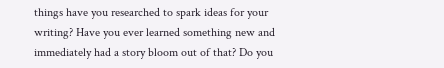things have you researched to spark ideas for your writing? Have you ever learned something new and immediately had a story bloom out of that? Do you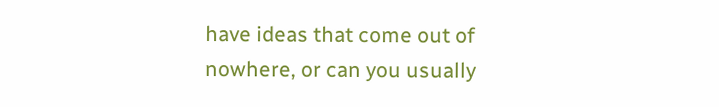have ideas that come out of nowhere, or can you usually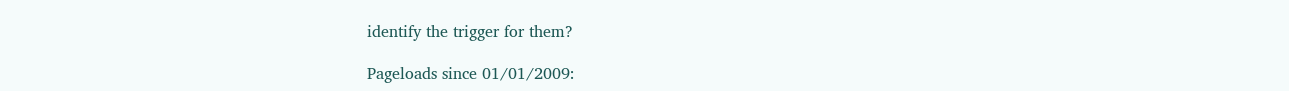identify the trigger for them?

Pageloads since 01/01/2009: